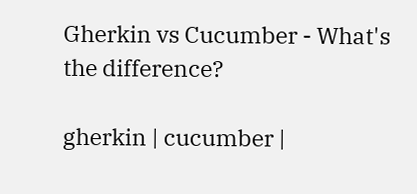Gherkin vs Cucumber - What's the difference?

gherkin | cucumber |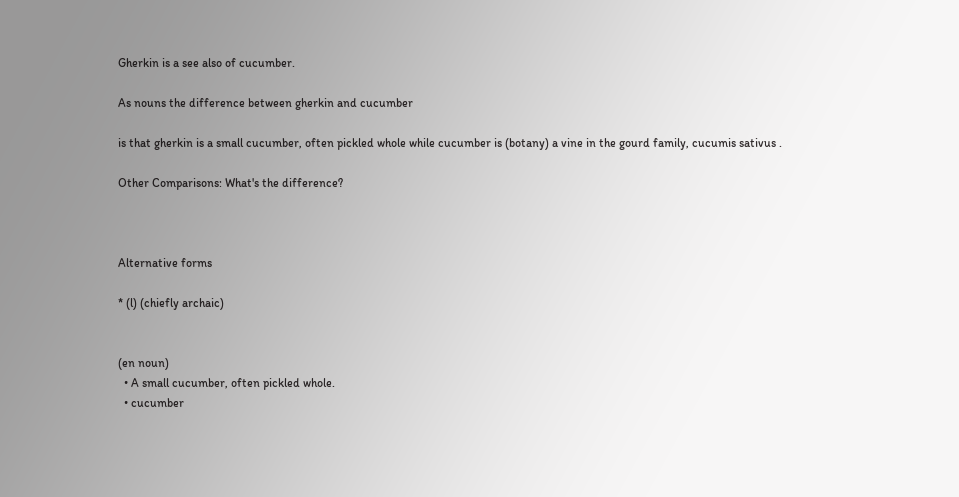Gherkin is a see also of cucumber.

As nouns the difference between gherkin and cucumber

is that gherkin is a small cucumber, often pickled whole while cucumber is (botany) a vine in the gourd family, cucumis sativus .

Other Comparisons: What's the difference?



Alternative forms

* (l) (chiefly archaic)


(en noun)
  • A small cucumber, often pickled whole.
  • cucumber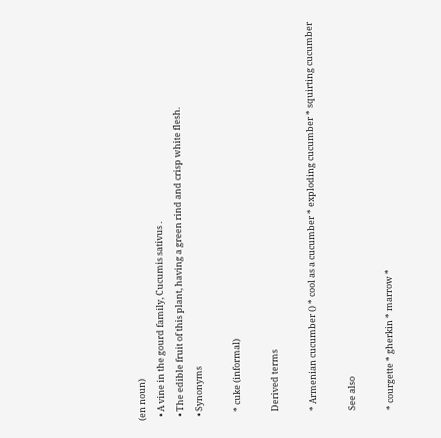(en noun)
  • A vine in the gourd family, Cucumis sativus .
  • The edible fruit of this plant, having a green rind and crisp white flesh.
  • Synonyms

    * cuke (informal)

    Derived terms

    * Armenian cucumber () * cool as a cucumber * exploding cucumber * squirting cucumber

    See also

    * courgette * gherkin * marrow *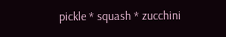pickle * squash * zucchini